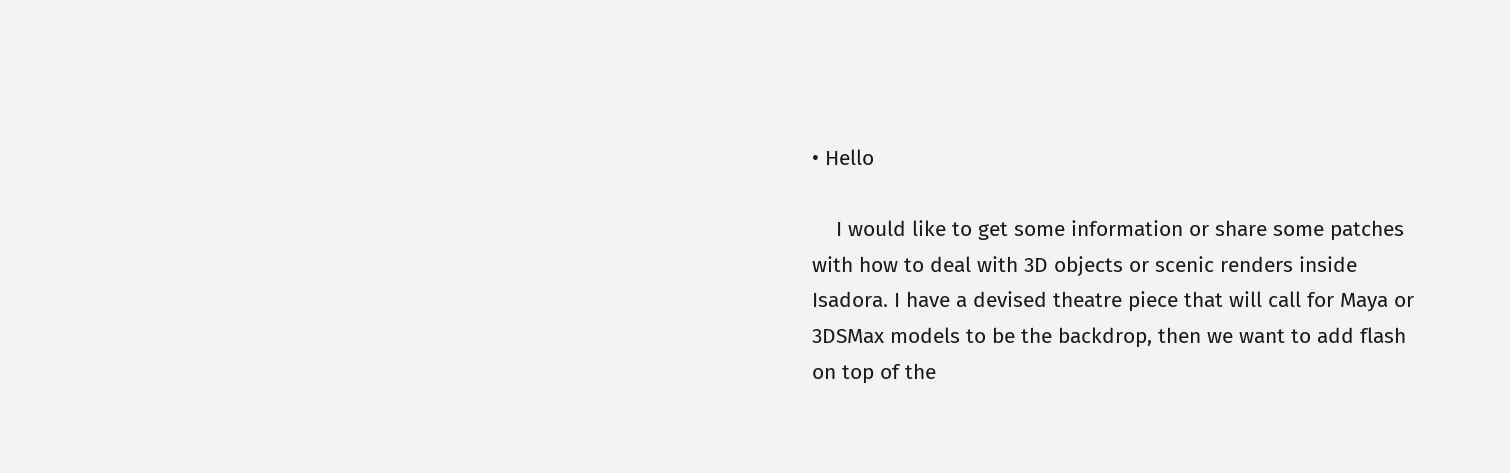• Hello

    I would like to get some information or share some patches with how to deal with 3D objects or scenic renders inside Isadora. I have a devised theatre piece that will call for Maya or 3DSMax models to be the backdrop, then we want to add flash on top of the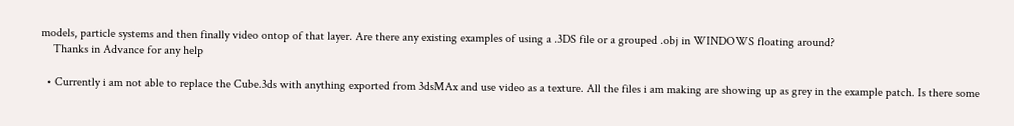models, particle systems and then finally video ontop of that layer. Are there any existing examples of using a .3DS file or a grouped .obj in WINDOWS floating around?
    Thanks in Advance for any help

  • Currently i am not able to replace the Cube.3ds with anything exported from 3dsMAx and use video as a texture. All the files i am making are showing up as grey in the example patch. Is there some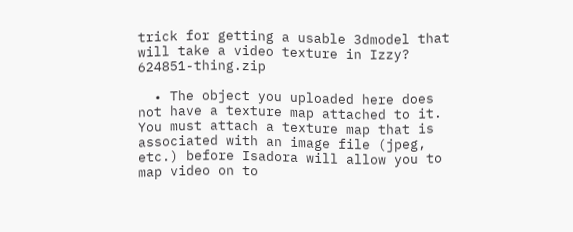trick for getting a usable 3dmodel that will take a video texture in Izzy? 624851-thing.zip

  • The object you uploaded here does not have a texture map attached to it. You must attach a texture map that is associated with an image file (jpeg, etc.) before Isadora will allow you to map video on to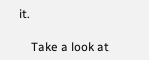it.

    Take a look at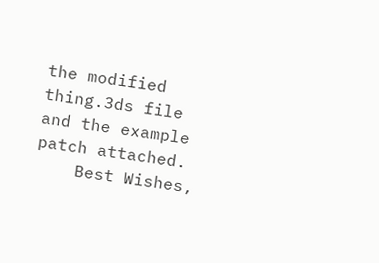the modified thing.3ds file and the example patch attached.
    Best Wishes,